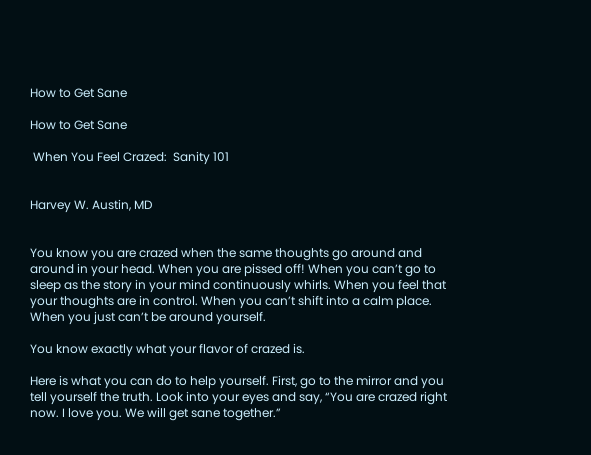How to Get Sane

How to Get Sane

 When You Feel Crazed:  Sanity 101


Harvey W. Austin, MD


You know you are crazed when the same thoughts go around and around in your head. When you are pissed off! When you can’t go to sleep as the story in your mind continuously whirls. When you feel that your thoughts are in control. When you can’t shift into a calm place. When you just can’t be around yourself.

You know exactly what your flavor of crazed is.

Here is what you can do to help yourself. First, go to the mirror and you tell yourself the truth. Look into your eyes and say, “You are crazed right now. I love you. We will get sane together.”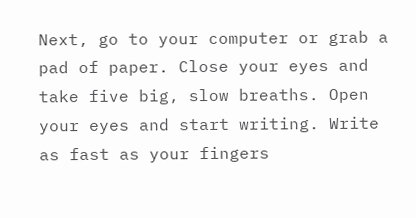Next, go to your computer or grab a pad of paper. Close your eyes and take five big, slow breaths. Open your eyes and start writing. Write as fast as your fingers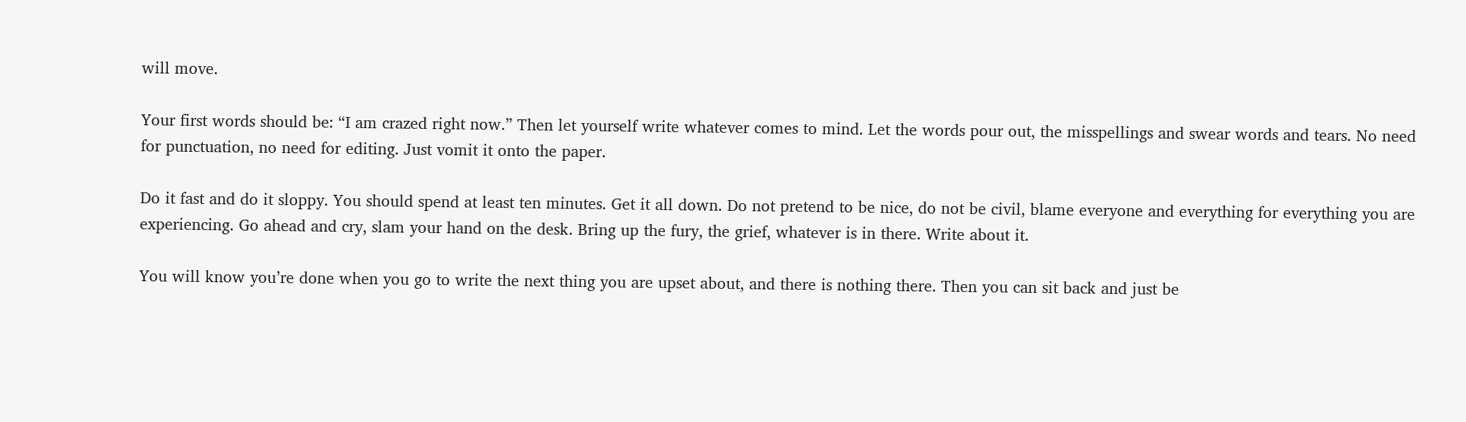will move.

Your first words should be: “I am crazed right now.” Then let yourself write whatever comes to mind. Let the words pour out, the misspellings and swear words and tears. No need for punctuation, no need for editing. Just vomit it onto the paper.

Do it fast and do it sloppy. You should spend at least ten minutes. Get it all down. Do not pretend to be nice, do not be civil, blame everyone and everything for everything you are experiencing. Go ahead and cry, slam your hand on the desk. Bring up the fury, the grief, whatever is in there. Write about it.

You will know you’re done when you go to write the next thing you are upset about, and there is nothing there. Then you can sit back and just be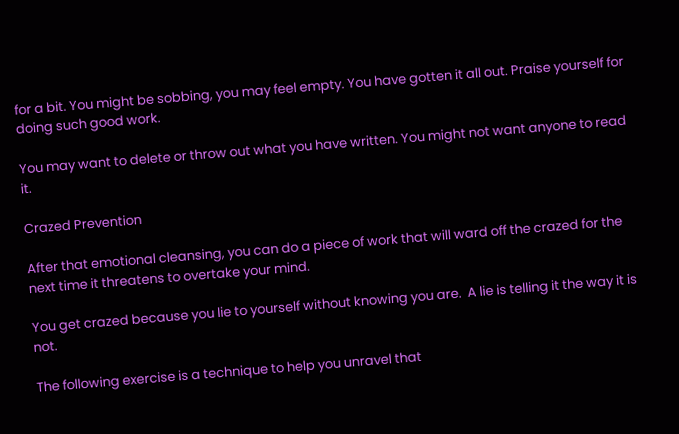for a bit. You might be sobbing, you may feel empty. You have gotten it all out. Praise yourself for doing such good work.

You may want to delete or throw out what you have written. You might not want anyone to read it.

Crazed Prevention

After that emotional cleansing, you can do a piece of work that will ward off the crazed for the next time it threatens to overtake your mind.

You get crazed because you lie to yourself without knowing you are.  A lie is telling it the way it is not.

The following exercise is a technique to help you unravel that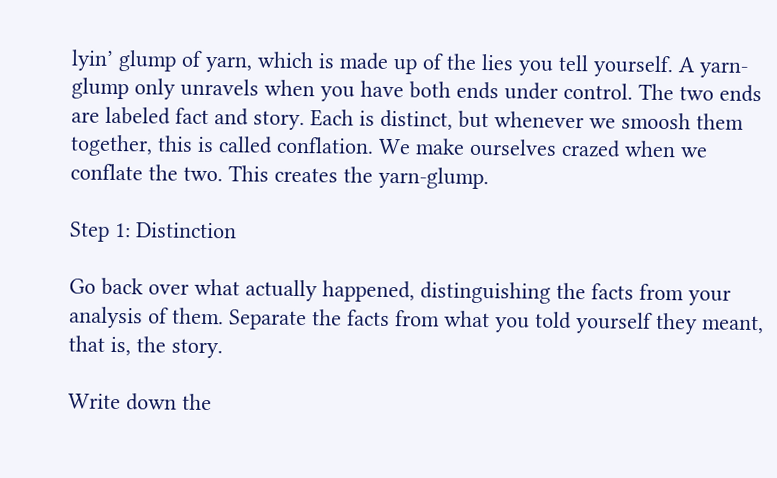lyin’ glump of yarn, which is made up of the lies you tell yourself. A yarn-glump only unravels when you have both ends under control. The two ends are labeled fact and story. Each is distinct, but whenever we smoosh them together, this is called conflation. We make ourselves crazed when we conflate the two. This creates the yarn-glump.

Step 1: Distinction

Go back over what actually happened, distinguishing the facts from your analysis of them. Separate the facts from what you told yourself they meant, that is, the story.

Write down the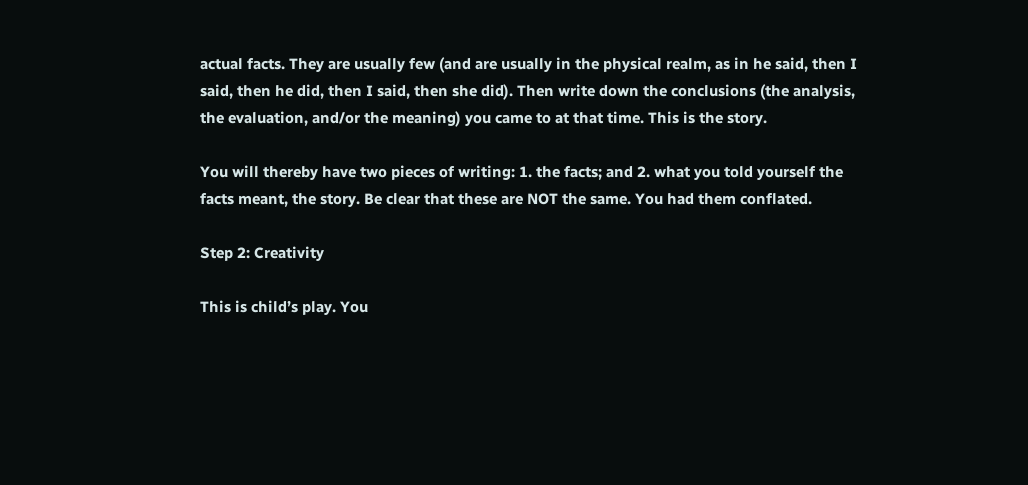actual facts. They are usually few (and are usually in the physical realm, as in he said, then I said, then he did, then I said, then she did). Then write down the conclusions (the analysis, the evaluation, and/or the meaning) you came to at that time. This is the story.

You will thereby have two pieces of writing: 1. the facts; and 2. what you told yourself the facts meant, the story. Be clear that these are NOT the same. You had them conflated.

Step 2: Creativity

This is child’s play. You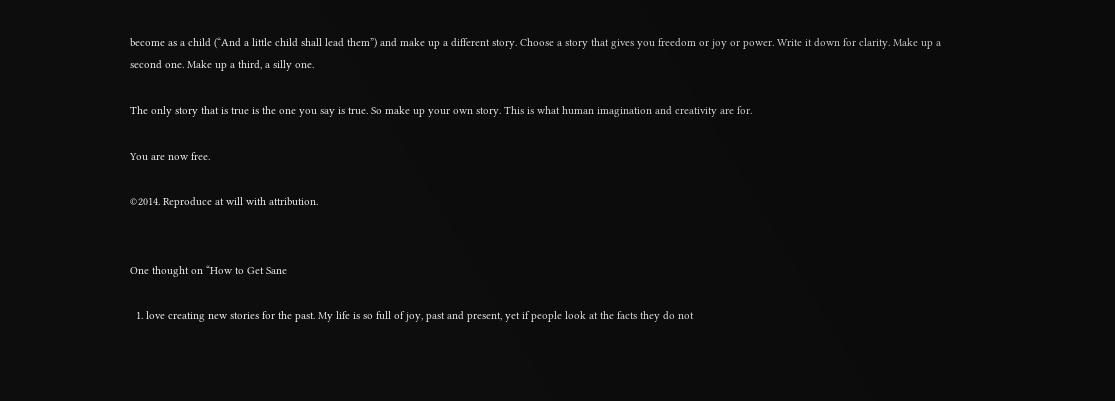become as a child (“And a little child shall lead them”) and make up a different story. Choose a story that gives you freedom or joy or power. Write it down for clarity. Make up a second one. Make up a third, a silly one.

The only story that is true is the one you say is true. So make up your own story. This is what human imagination and creativity are for.

You are now free.

©2014. Reproduce at will with attribution.


One thought on “How to Get Sane

  1. love creating new stories for the past. My life is so full of joy, past and present, yet if people look at the facts they do not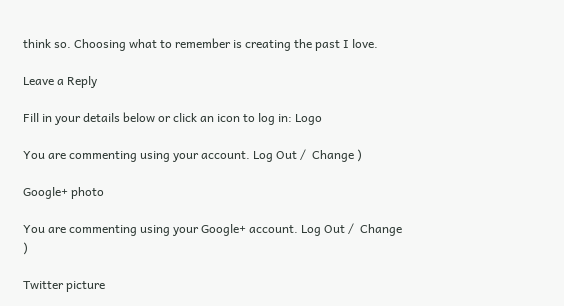think so. Choosing what to remember is creating the past I love.

Leave a Reply

Fill in your details below or click an icon to log in: Logo

You are commenting using your account. Log Out /  Change )

Google+ photo

You are commenting using your Google+ account. Log Out /  Change )

Twitter picture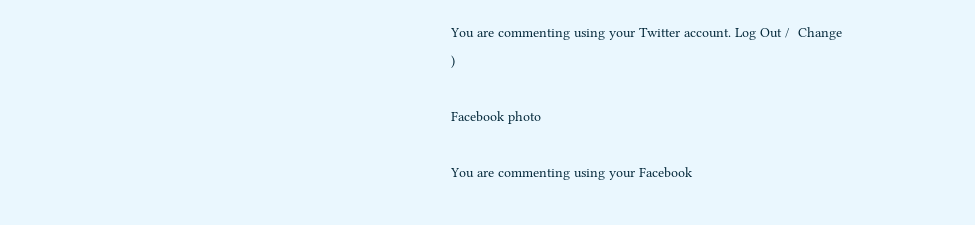You are commenting using your Twitter account. Log Out /  Change )

Facebook photo

You are commenting using your Facebook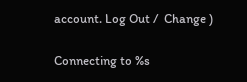account. Log Out /  Change )


Connecting to %s